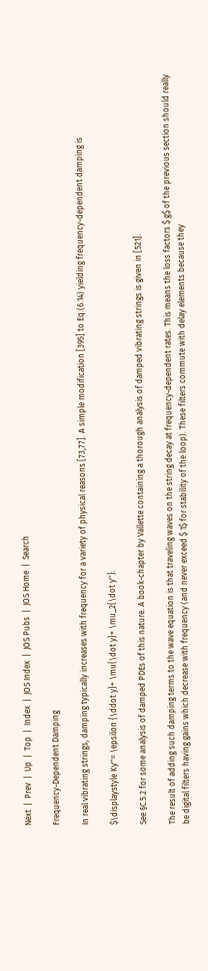Next  |  Prev  |  Up  |  Top  |  Index  |  JOS Index  |  JOS Pubs  |  JOS Home  |  Search

Frequency-Dependent Damping

In real vibrating strings, damping typically increases with frequency for a variety of physical reasons [73,77]. A simple modification [395] to Eq.(6.14) yielding frequency-dependent damping is

$\displaystyle Ky''= \epsilon {\ddot y}+ \mu{\dot y}+ \mu_2{\dot y''}.

See §C.5.2 for some analysis of damped PDEs of this nature. A book-chapter by Vallette containing a thorough analysis of damped vibrating strings is given in [521].

The result of adding such damping terms to the wave equation is that traveling waves on the string decay at frequency-dependent rates. This means the loss factors $ g$ of the previous section should really be digital filters having gains which decrease with frequency (and never exceed $ 1$ for stability of the loop). These filters commute with delay elements because they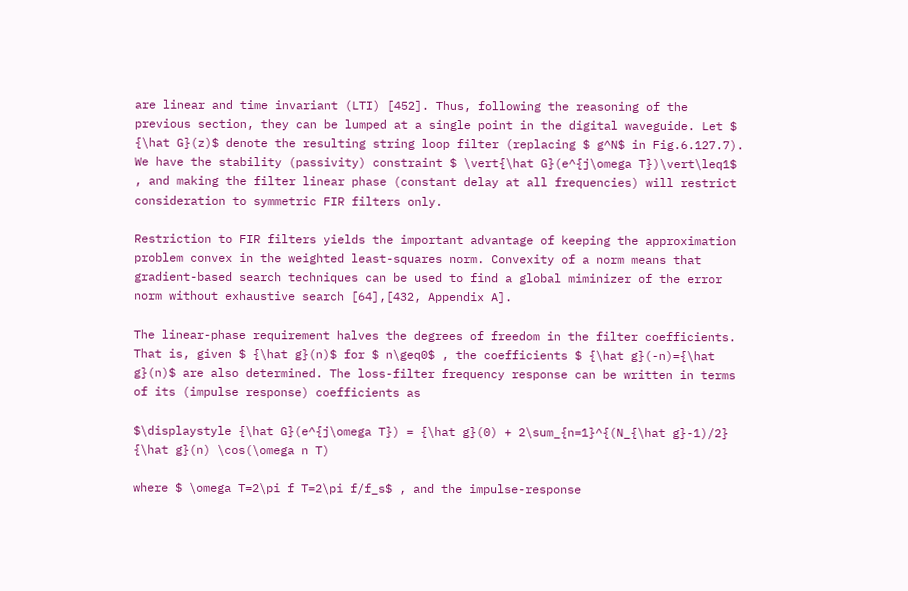are linear and time invariant (LTI) [452]. Thus, following the reasoning of the previous section, they can be lumped at a single point in the digital waveguide. Let $ {\hat G}(z)$ denote the resulting string loop filter (replacing $ g^N$ in Fig.6.127.7). We have the stability (passivity) constraint $ \vert{\hat G}(e^{j\omega T})\vert\leq1$ , and making the filter linear phase (constant delay at all frequencies) will restrict consideration to symmetric FIR filters only.

Restriction to FIR filters yields the important advantage of keeping the approximation problem convex in the weighted least-squares norm. Convexity of a norm means that gradient-based search techniques can be used to find a global miminizer of the error norm without exhaustive search [64],[432, Appendix A].

The linear-phase requirement halves the degrees of freedom in the filter coefficients. That is, given $ {\hat g}(n)$ for $ n\geq0$ , the coefficients $ {\hat g}(-n)={\hat g}(n)$ are also determined. The loss-filter frequency response can be written in terms of its (impulse response) coefficients as

$\displaystyle {\hat G}(e^{j\omega T}) = {\hat g}(0) + 2\sum_{n=1}^{(N_{\hat g}-1)/2} {\hat g}(n) \cos(\omega n T)

where $ \omega T=2\pi f T=2\pi f/f_s$ , and the impulse-response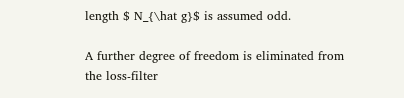length $ N_{\hat g}$ is assumed odd.

A further degree of freedom is eliminated from the loss-filter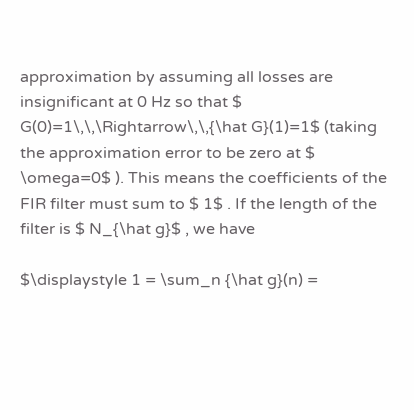approximation by assuming all losses are insignificant at 0 Hz so that $ G(0)=1\,\,\Rightarrow\,\,{\hat G}(1)=1$ (taking the approximation error to be zero at $ \omega=0$ ). This means the coefficients of the FIR filter must sum to $ 1$ . If the length of the filter is $ N_{\hat g}$ , we have

$\displaystyle 1 = \sum_n {\hat g}(n) =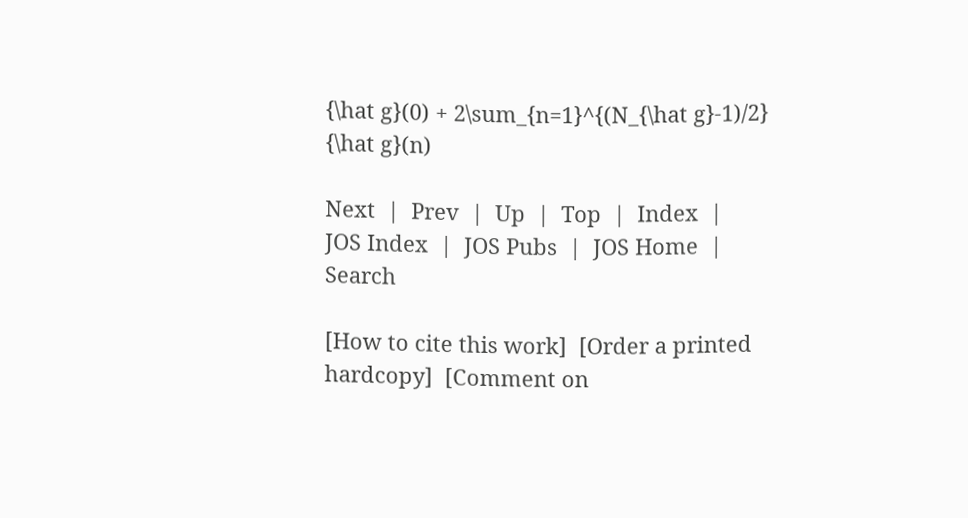{\hat g}(0) + 2\sum_{n=1}^{(N_{\hat g}-1)/2} {\hat g}(n)

Next  |  Prev  |  Up  |  Top  |  Index  |  JOS Index  |  JOS Pubs  |  JOS Home  |  Search

[How to cite this work]  [Order a printed hardcopy]  [Comment on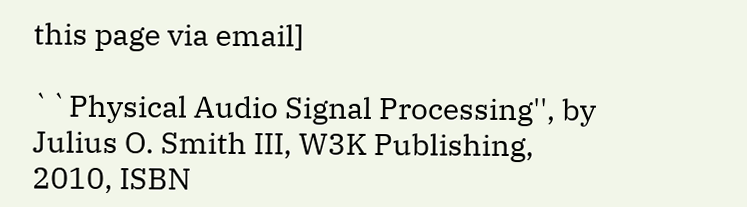this page via email]

``Physical Audio Signal Processing'', by Julius O. Smith III, W3K Publishing, 2010, ISBN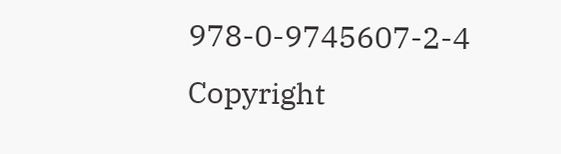978-0-9745607-2-4
Copyright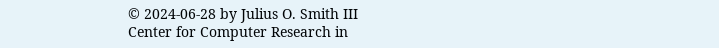© 2024-06-28 by Julius O. Smith III
Center for Computer Research in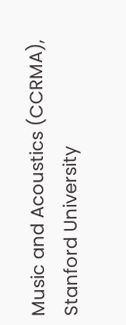Music and Acoustics (CCRMA),   Stanford University